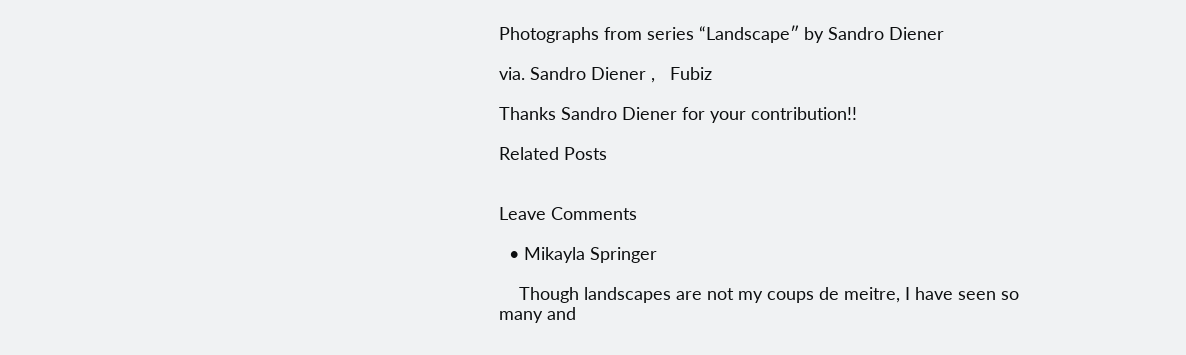Photographs from series “Landscape″ by Sandro Diener

via. Sandro Diener ,   Fubiz

Thanks Sandro Diener for your contribution!!

Related Posts


Leave Comments

  • Mikayla Springer

    Though landscapes are not my coups de meitre, I have seen so many and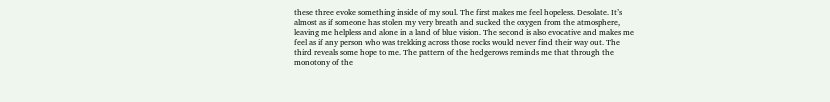these three evoke something inside of my soul. The first makes me feel hopeless. Desolate. It’s almost as if someone has stolen my very breath and sucked the oxygen from the atmosphere, leaving me helpless and alone in a land of blue vision. The second is also evocative and makes me feel as if any person who was trekking across those rocks would never find their way out. The third reveals some hope to me. The pattern of the hedgerows reminds me that through the monotony of the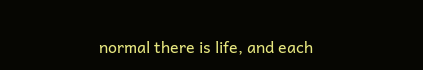normal there is life, and each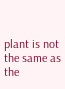plant is not the same as the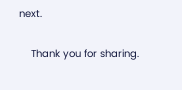next.

    Thank you for sharing.